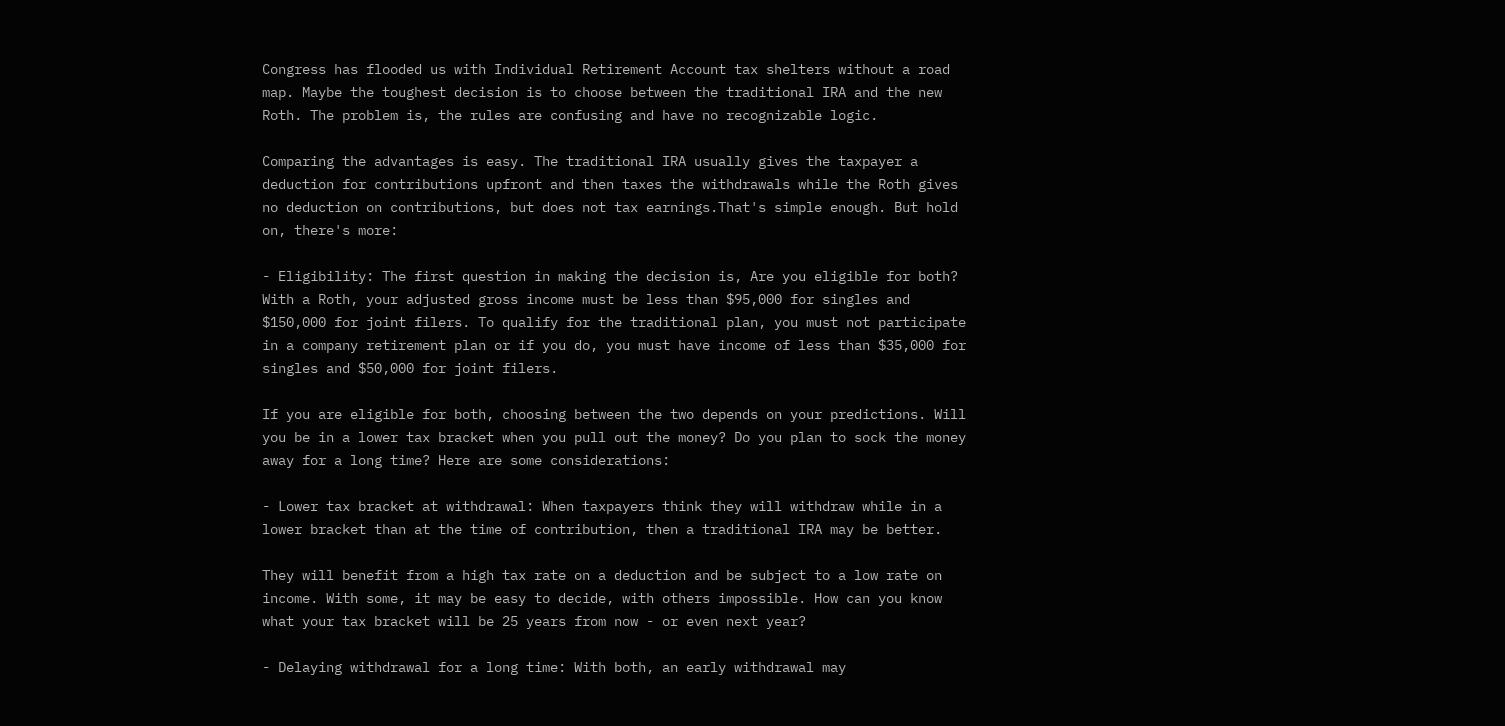Congress has flooded us with Individual Retirement Account tax shelters without a road map. Maybe the toughest decision is to choose between the traditional IRA and the new Roth. The problem is, the rules are confusing and have no recognizable logic.

Comparing the advantages is easy. The traditional IRA usually gives the taxpayer a deduction for contributions upfront and then taxes the withdrawals while the Roth gives no deduction on contributions, but does not tax earnings.That's simple enough. But hold on, there's more:

- Eligibility: The first question in making the decision is, Are you eligible for both? With a Roth, your adjusted gross income must be less than $95,000 for singles and $150,000 for joint filers. To qualify for the traditional plan, you must not participate in a company retirement plan or if you do, you must have income of less than $35,000 for singles and $50,000 for joint filers.

If you are eligible for both, choosing between the two depends on your predictions. Will you be in a lower tax bracket when you pull out the money? Do you plan to sock the money away for a long time? Here are some considerations:

- Lower tax bracket at withdrawal: When taxpayers think they will withdraw while in a lower bracket than at the time of contribution, then a traditional IRA may be better.

They will benefit from a high tax rate on a deduction and be subject to a low rate on income. With some, it may be easy to decide, with others impossible. How can you know what your tax bracket will be 25 years from now - or even next year?

- Delaying withdrawal for a long time: With both, an early withdrawal may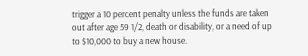trigger a 10 percent penalty unless the funds are taken out after age 59 1/2, death or disability, or a need of up to $10,000 to buy a new house.